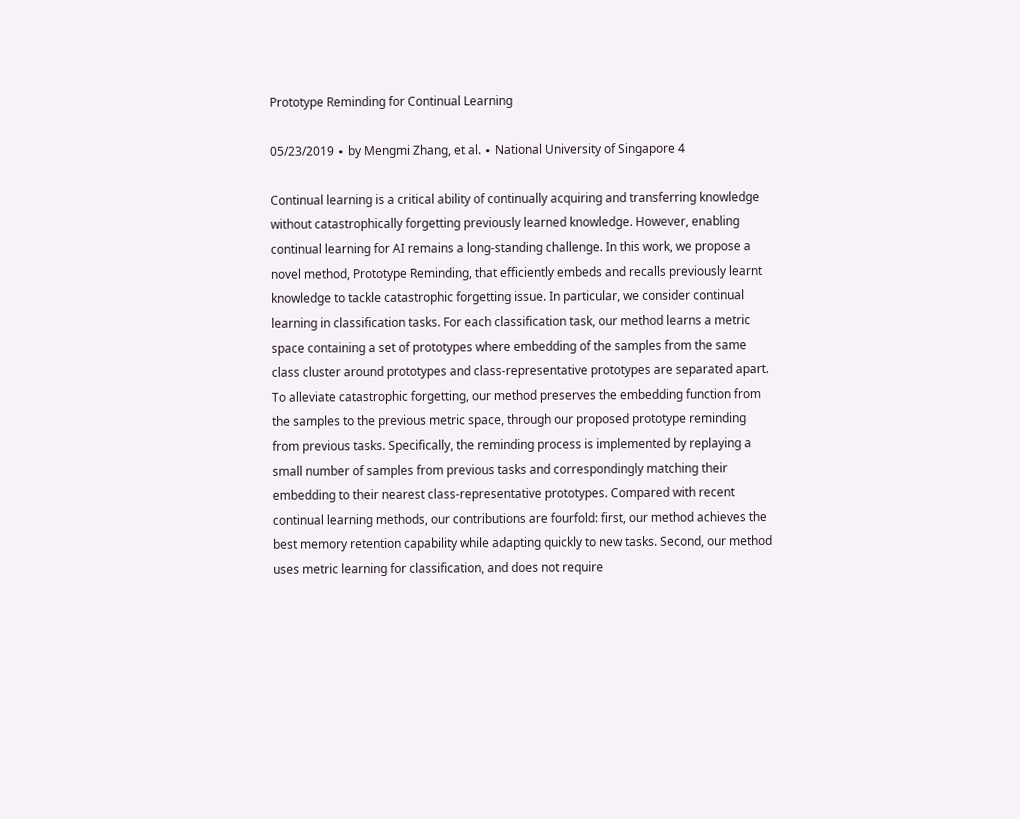Prototype Reminding for Continual Learning

05/23/2019 ∙ by Mengmi Zhang, et al. ∙ National University of Singapore 4

Continual learning is a critical ability of continually acquiring and transferring knowledge without catastrophically forgetting previously learned knowledge. However, enabling continual learning for AI remains a long-standing challenge. In this work, we propose a novel method, Prototype Reminding, that efficiently embeds and recalls previously learnt knowledge to tackle catastrophic forgetting issue. In particular, we consider continual learning in classification tasks. For each classification task, our method learns a metric space containing a set of prototypes where embedding of the samples from the same class cluster around prototypes and class-representative prototypes are separated apart. To alleviate catastrophic forgetting, our method preserves the embedding function from the samples to the previous metric space, through our proposed prototype reminding from previous tasks. Specifically, the reminding process is implemented by replaying a small number of samples from previous tasks and correspondingly matching their embedding to their nearest class-representative prototypes. Compared with recent continual learning methods, our contributions are fourfold: first, our method achieves the best memory retention capability while adapting quickly to new tasks. Second, our method uses metric learning for classification, and does not require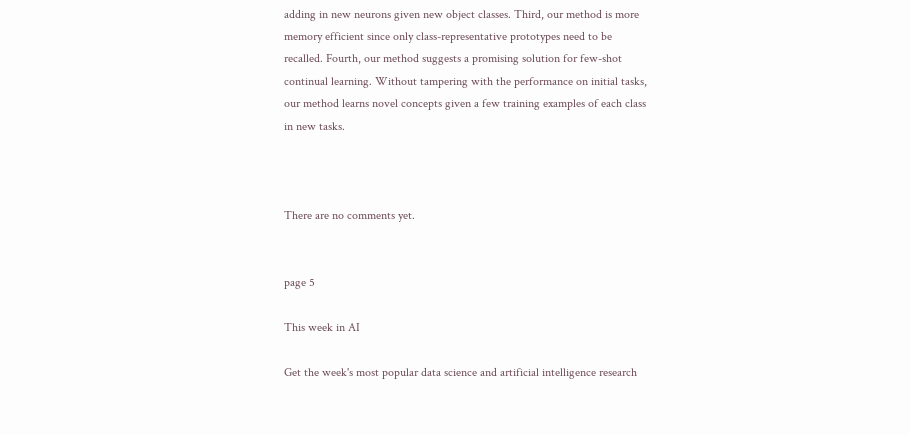adding in new neurons given new object classes. Third, our method is more memory efficient since only class-representative prototypes need to be recalled. Fourth, our method suggests a promising solution for few-shot continual learning. Without tampering with the performance on initial tasks, our method learns novel concepts given a few training examples of each class in new tasks.



There are no comments yet.


page 5

This week in AI

Get the week's most popular data science and artificial intelligence research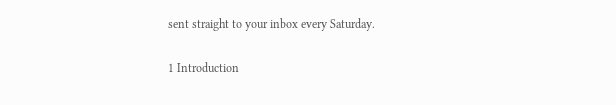sent straight to your inbox every Saturday.

1 Introduction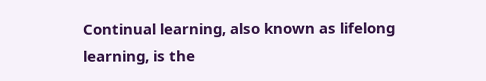Continual learning, also known as lifelong learning, is the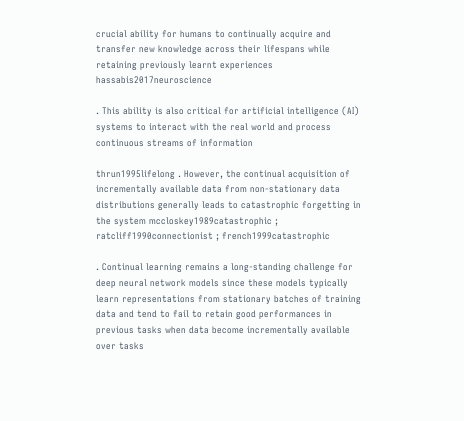crucial ability for humans to continually acquire and transfer new knowledge across their lifespans while retaining previously learnt experiences hassabis2017neuroscience

. This ability is also critical for artificial intelligence (AI) systems to interact with the real world and process continuous streams of information

thrun1995lifelong . However, the continual acquisition of incrementally available data from non-stationary data distributions generally leads to catastrophic forgetting in the system mccloskey1989catastrophic ; ratcliff1990connectionist ; french1999catastrophic

. Continual learning remains a long-standing challenge for deep neural network models since these models typically learn representations from stationary batches of training data and tend to fail to retain good performances in previous tasks when data become incrementally available over tasks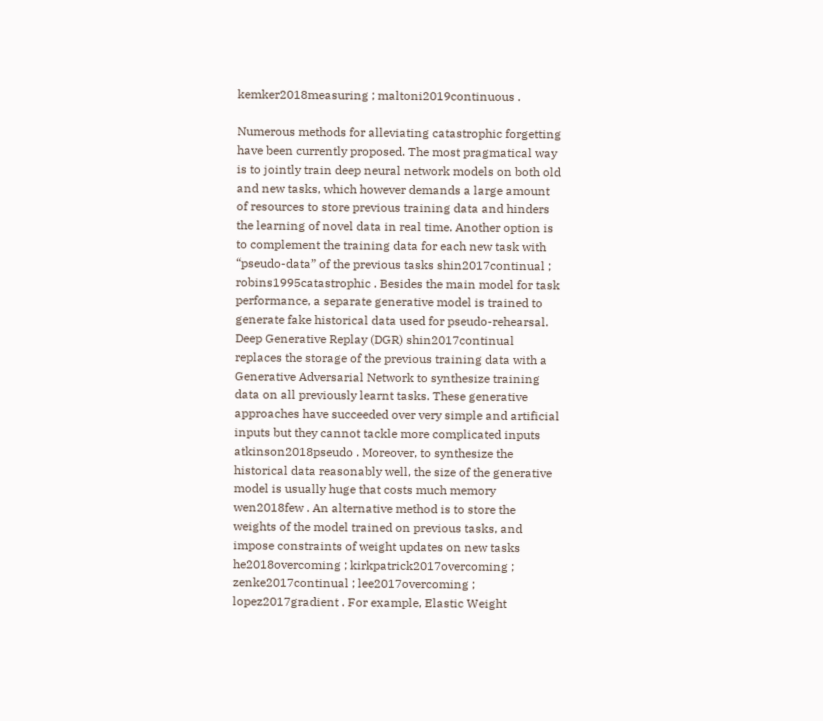kemker2018measuring ; maltoni2019continuous .

Numerous methods for alleviating catastrophic forgetting have been currently proposed. The most pragmatical way is to jointly train deep neural network models on both old and new tasks, which however demands a large amount of resources to store previous training data and hinders the learning of novel data in real time. Another option is to complement the training data for each new task with “pseudo-data” of the previous tasks shin2017continual ; robins1995catastrophic . Besides the main model for task performance, a separate generative model is trained to generate fake historical data used for pseudo-rehearsal. Deep Generative Replay (DGR) shin2017continual replaces the storage of the previous training data with a Generative Adversarial Network to synthesize training data on all previously learnt tasks. These generative approaches have succeeded over very simple and artificial inputs but they cannot tackle more complicated inputs atkinson2018pseudo . Moreover, to synthesize the historical data reasonably well, the size of the generative model is usually huge that costs much memory wen2018few . An alternative method is to store the weights of the model trained on previous tasks, and impose constraints of weight updates on new tasks he2018overcoming ; kirkpatrick2017overcoming ; zenke2017continual ; lee2017overcoming ; lopez2017gradient . For example, Elastic Weight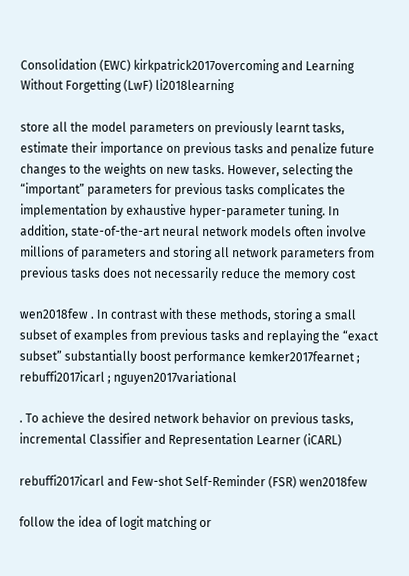Consolidation (EWC) kirkpatrick2017overcoming and Learning Without Forgetting (LwF) li2018learning

store all the model parameters on previously learnt tasks, estimate their importance on previous tasks and penalize future changes to the weights on new tasks. However, selecting the “important” parameters for previous tasks complicates the implementation by exhaustive hyper-parameter tuning. In addition, state-of-the-art neural network models often involve millions of parameters and storing all network parameters from previous tasks does not necessarily reduce the memory cost

wen2018few . In contrast with these methods, storing a small subset of examples from previous tasks and replaying the “exact subset” substantially boost performance kemker2017fearnet ; rebuffi2017icarl ; nguyen2017variational

. To achieve the desired network behavior on previous tasks, incremental Classifier and Representation Learner (iCARL)

rebuffi2017icarl and Few-shot Self-Reminder (FSR) wen2018few

follow the idea of logit matching or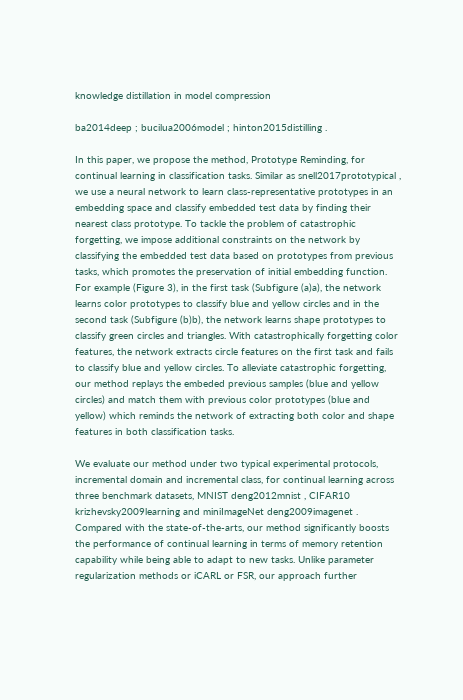knowledge distillation in model compression

ba2014deep ; bucilua2006model ; hinton2015distilling .

In this paper, we propose the method, Prototype Reminding, for continual learning in classification tasks. Similar as snell2017prototypical , we use a neural network to learn class-representative prototypes in an embedding space and classify embedded test data by finding their nearest class prototype. To tackle the problem of catastrophic forgetting, we impose additional constraints on the network by classifying the embedded test data based on prototypes from previous tasks, which promotes the preservation of initial embedding function. For example (Figure 3), in the first task (Subfigure (a)a), the network learns color prototypes to classify blue and yellow circles and in the second task (Subfigure (b)b), the network learns shape prototypes to classify green circles and triangles. With catastrophically forgetting color features, the network extracts circle features on the first task and fails to classify blue and yellow circles. To alleviate catastrophic forgetting, our method replays the embeded previous samples (blue and yellow circles) and match them with previous color prototypes (blue and yellow) which reminds the network of extracting both color and shape features in both classification tasks.

We evaluate our method under two typical experimental protocols, incremental domain and incremental class, for continual learning across three benchmark datasets, MNIST deng2012mnist , CIFAR10 krizhevsky2009learning and miniImageNet deng2009imagenet . Compared with the state-of-the-arts, our method significantly boosts the performance of continual learning in terms of memory retention capability while being able to adapt to new tasks. Unlike parameter regularization methods or iCARL or FSR, our approach further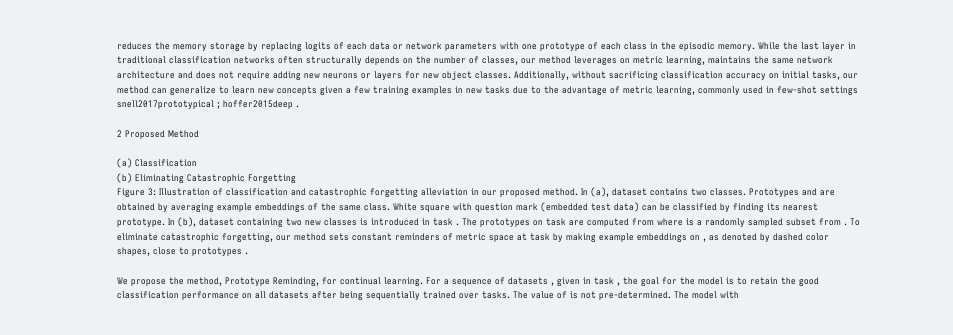reduces the memory storage by replacing logits of each data or network parameters with one prototype of each class in the episodic memory. While the last layer in traditional classification networks often structurally depends on the number of classes, our method leverages on metric learning, maintains the same network architecture and does not require adding new neurons or layers for new object classes. Additionally, without sacrificing classification accuracy on initial tasks, our method can generalize to learn new concepts given a few training examples in new tasks due to the advantage of metric learning, commonly used in few-shot settings snell2017prototypical ; hoffer2015deep .

2 Proposed Method

(a) Classification
(b) Eliminating Catastrophic Forgetting
Figure 3: Illustration of classification and catastrophic forgetting alleviation in our proposed method. In (a), dataset contains two classes. Prototypes and are obtained by averaging example embeddings of the same class. White square with question mark (embedded test data) can be classified by finding its nearest prototype. In (b), dataset containing two new classes is introduced in task . The prototypes on task are computed from where is a randomly sampled subset from . To eliminate catastrophic forgetting, our method sets constant reminders of metric space at task by making example embeddings on , as denoted by dashed color shapes, close to prototypes .

We propose the method, Prototype Reminding, for continual learning. For a sequence of datasets , given in task , the goal for the model is to retain the good classification performance on all datasets after being sequentially trained over tasks. The value of is not pre-determined. The model with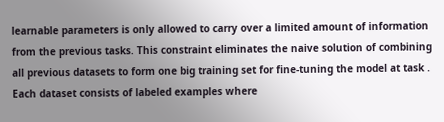learnable parameters is only allowed to carry over a limited amount of information from the previous tasks. This constraint eliminates the naive solution of combining all previous datasets to form one big training set for fine-tuning the model at task . Each dataset consists of labeled examples where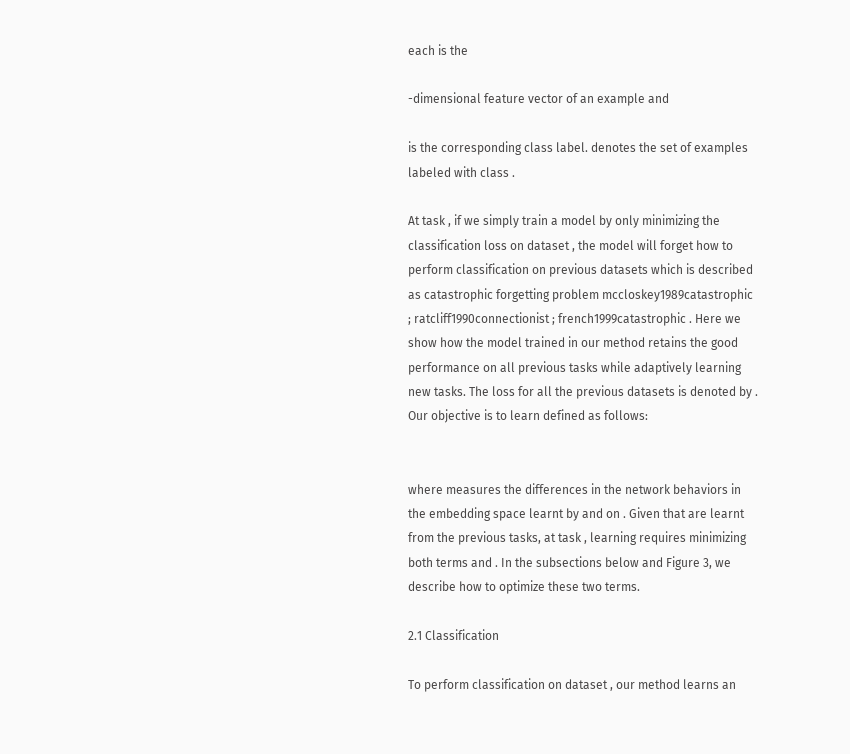each is the

-dimensional feature vector of an example and

is the corresponding class label. denotes the set of examples labeled with class .

At task , if we simply train a model by only minimizing the classification loss on dataset , the model will forget how to perform classification on previous datasets which is described as catastrophic forgetting problem mccloskey1989catastrophic ; ratcliff1990connectionist ; french1999catastrophic . Here we show how the model trained in our method retains the good performance on all previous tasks while adaptively learning new tasks. The loss for all the previous datasets is denoted by . Our objective is to learn defined as follows:


where measures the differences in the network behaviors in the embedding space learnt by and on . Given that are learnt from the previous tasks, at task , learning requires minimizing both terms and . In the subsections below and Figure 3, we describe how to optimize these two terms.

2.1 Classification

To perform classification on dataset , our method learns an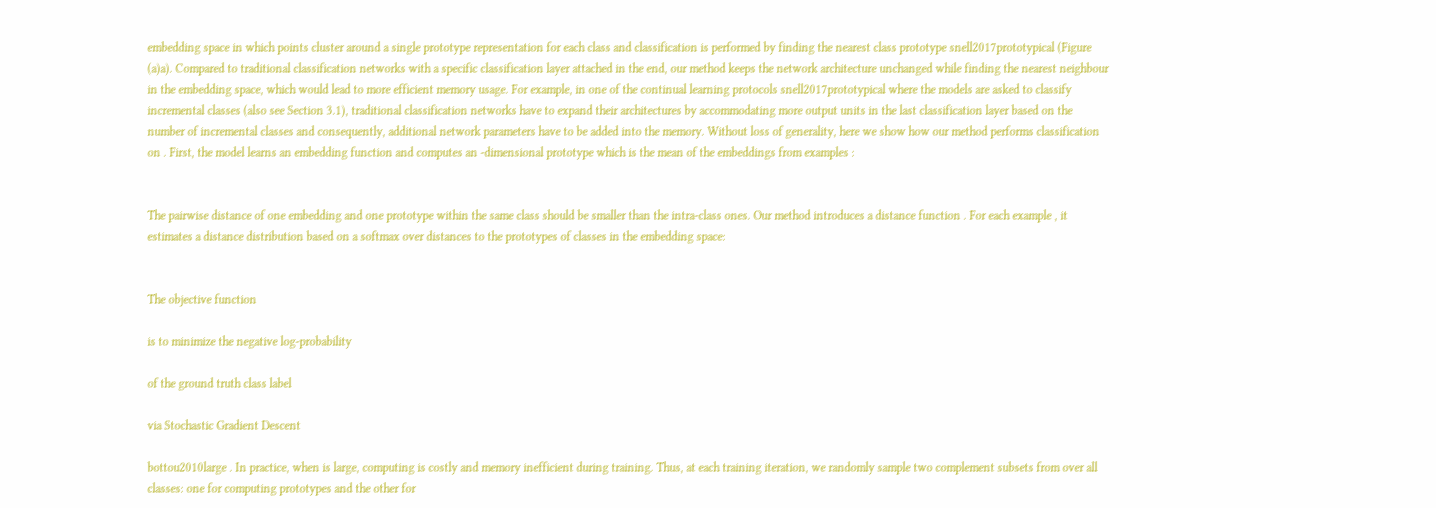embedding space in which points cluster around a single prototype representation for each class and classification is performed by finding the nearest class prototype snell2017prototypical (Figure (a)a). Compared to traditional classification networks with a specific classification layer attached in the end, our method keeps the network architecture unchanged while finding the nearest neighbour in the embedding space, which would lead to more efficient memory usage. For example, in one of the continual learning protocols snell2017prototypical where the models are asked to classify incremental classes (also see Section 3.1), traditional classification networks have to expand their architectures by accommodating more output units in the last classification layer based on the number of incremental classes and consequently, additional network parameters have to be added into the memory. Without loss of generality, here we show how our method performs classification on . First, the model learns an embedding function and computes an -dimensional prototype which is the mean of the embeddings from examples :


The pairwise distance of one embedding and one prototype within the same class should be smaller than the intra-class ones. Our method introduces a distance function . For each example , it estimates a distance distribution based on a softmax over distances to the prototypes of classes in the embedding space:


The objective function

is to minimize the negative log-probability

of the ground truth class label

via Stochastic Gradient Descent

bottou2010large . In practice, when is large, computing is costly and memory inefficient during training. Thus, at each training iteration, we randomly sample two complement subsets from over all classes: one for computing prototypes and the other for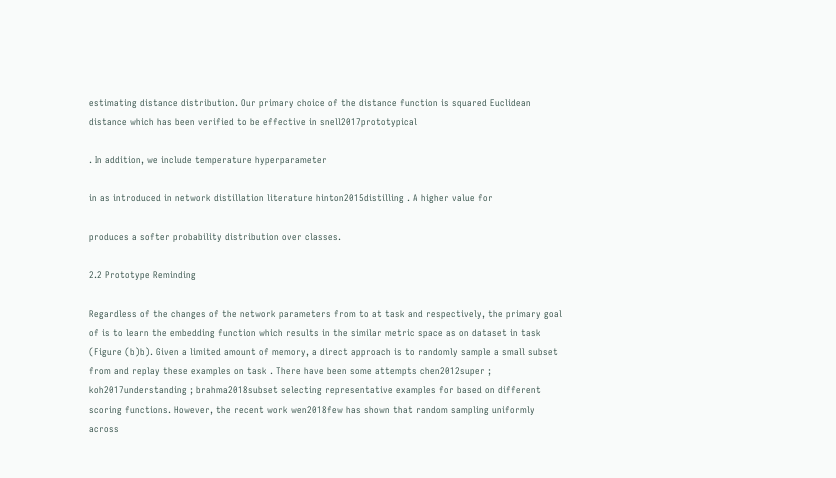estimating distance distribution. Our primary choice of the distance function is squared Euclidean distance which has been verified to be effective in snell2017prototypical

. In addition, we include temperature hyperparameter

in as introduced in network distillation literature hinton2015distilling . A higher value for

produces a softer probability distribution over classes.

2.2 Prototype Reminding

Regardless of the changes of the network parameters from to at task and respectively, the primary goal of is to learn the embedding function which results in the similar metric space as on dataset in task (Figure (b)b). Given a limited amount of memory, a direct approach is to randomly sample a small subset from and replay these examples on task . There have been some attempts chen2012super ; koh2017understanding ; brahma2018subset selecting representative examples for based on different scoring functions. However, the recent work wen2018few has shown that random sampling uniformly across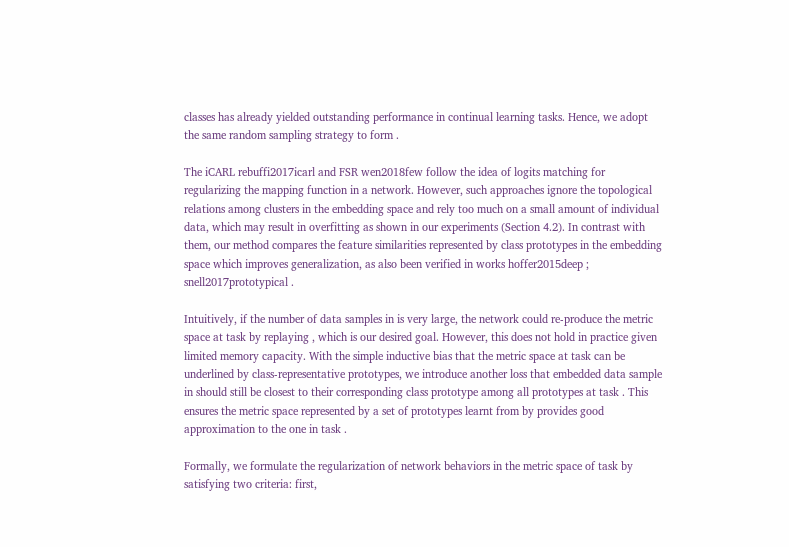classes has already yielded outstanding performance in continual learning tasks. Hence, we adopt the same random sampling strategy to form .

The iCARL rebuffi2017icarl and FSR wen2018few follow the idea of logits matching for regularizing the mapping function in a network. However, such approaches ignore the topological relations among clusters in the embedding space and rely too much on a small amount of individual data, which may result in overfitting as shown in our experiments (Section 4.2). In contrast with them, our method compares the feature similarities represented by class prototypes in the embedding space which improves generalization, as also been verified in works hoffer2015deep ; snell2017prototypical .

Intuitively, if the number of data samples in is very large, the network could re-produce the metric space at task by replaying , which is our desired goal. However, this does not hold in practice given limited memory capacity. With the simple inductive bias that the metric space at task can be underlined by class-representative prototypes, we introduce another loss that embedded data sample in should still be closest to their corresponding class prototype among all prototypes at task . This ensures the metric space represented by a set of prototypes learnt from by provides good approximation to the one in task .

Formally, we formulate the regularization of network behaviors in the metric space of task by satisfying two criteria: first,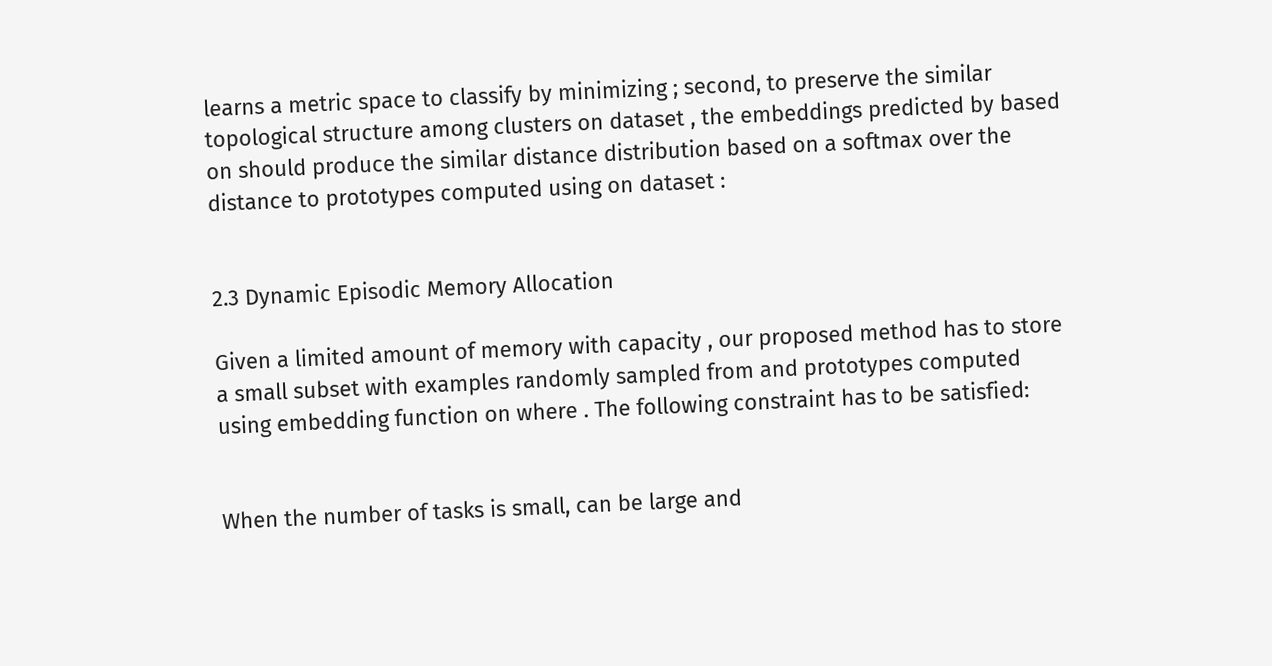learns a metric space to classify by minimizing ; second, to preserve the similar topological structure among clusters on dataset , the embeddings predicted by based on should produce the similar distance distribution based on a softmax over the distance to prototypes computed using on dataset :


2.3 Dynamic Episodic Memory Allocation

Given a limited amount of memory with capacity , our proposed method has to store a small subset with examples randomly sampled from and prototypes computed using embedding function on where . The following constraint has to be satisfied:


When the number of tasks is small, can be large and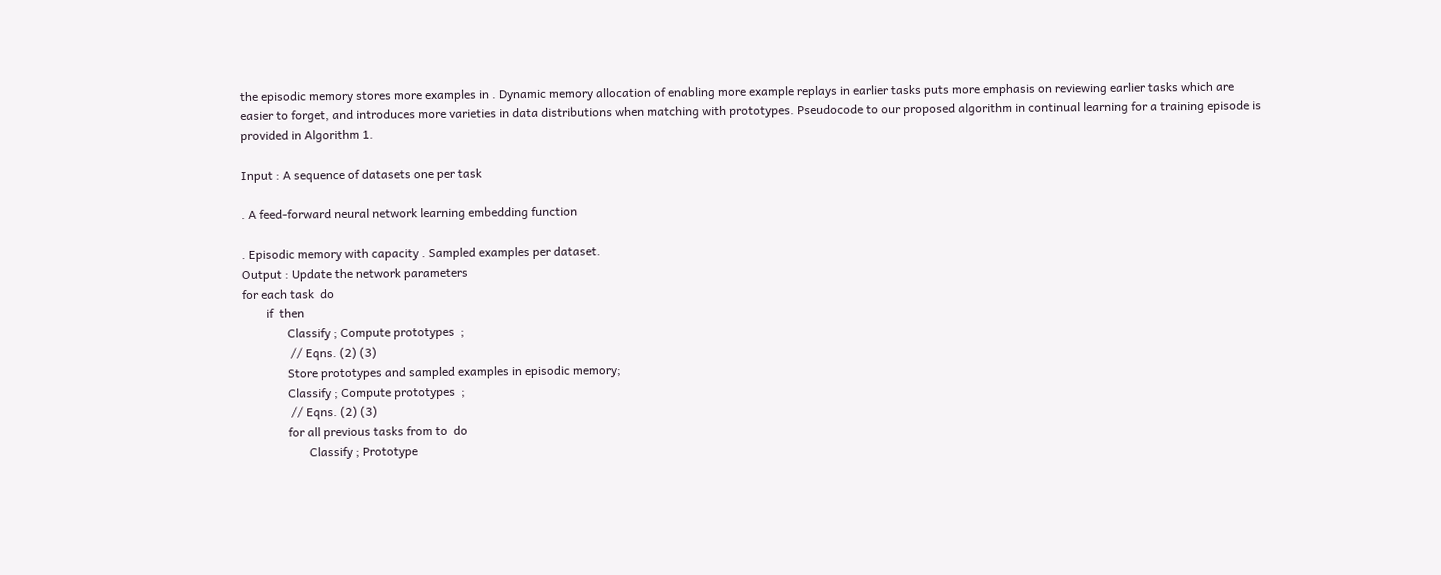the episodic memory stores more examples in . Dynamic memory allocation of enabling more example replays in earlier tasks puts more emphasis on reviewing earlier tasks which are easier to forget, and introduces more varieties in data distributions when matching with prototypes. Pseudocode to our proposed algorithm in continual learning for a training episode is provided in Algorithm 1.

Input : A sequence of datasets one per task

. A feed-forward neural network learning embedding function

. Episodic memory with capacity . Sampled examples per dataset.
Output : Update the network parameters
for each task  do
        if  then
               Classify ; Compute prototypes  ;
                // Eqns. (2) (3)
               Store prototypes and sampled examples in episodic memory;
               Classify ; Compute prototypes  ;
                // Eqns. (2) (3)
               for all previous tasks from to  do
                      Classify ; Prototype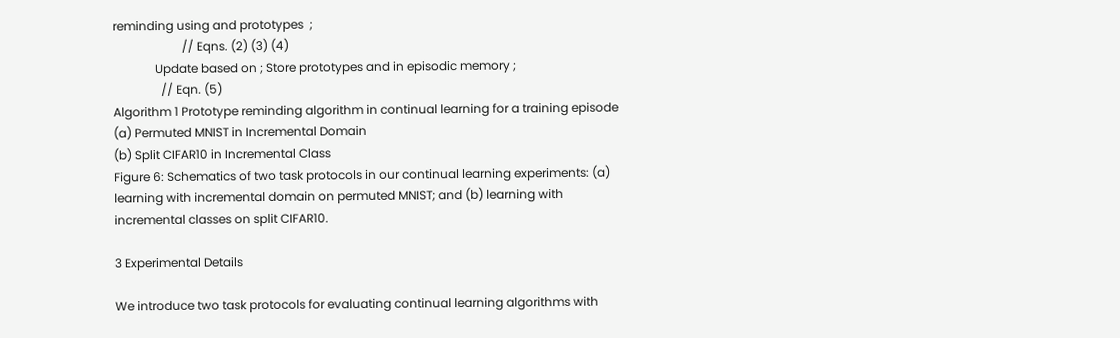reminding using and prototypes  ;
                       // Eqns. (2) (3) (4)
              Update based on ; Store prototypes and in episodic memory ;
                // Eqn. (5)
Algorithm 1 Prototype reminding algorithm in continual learning for a training episode
(a) Permuted MNIST in Incremental Domain
(b) Split CIFAR10 in Incremental Class
Figure 6: Schematics of two task protocols in our continual learning experiments: (a) learning with incremental domain on permuted MNIST; and (b) learning with incremental classes on split CIFAR10.

3 Experimental Details

We introduce two task protocols for evaluating continual learning algorithms with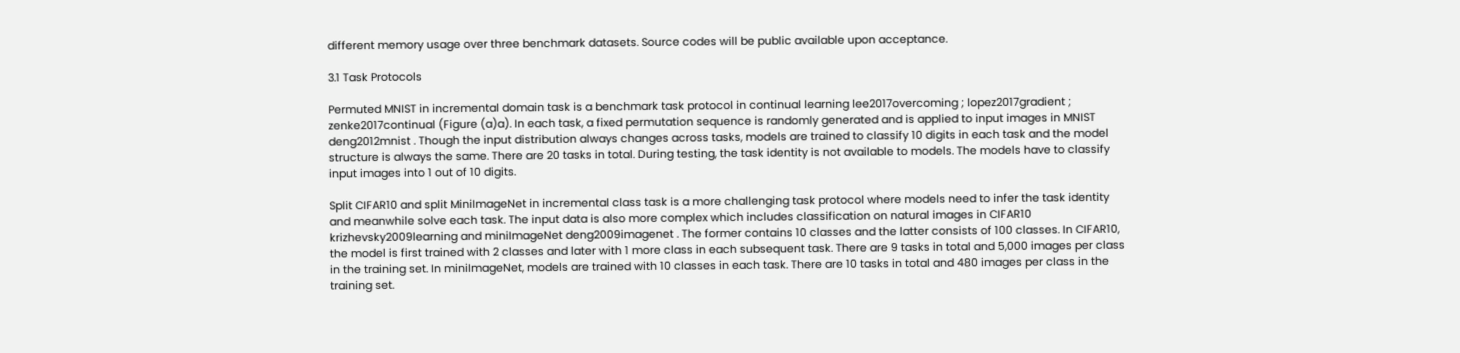different memory usage over three benchmark datasets. Source codes will be public available upon acceptance.

3.1 Task Protocols

Permuted MNIST in incremental domain task is a benchmark task protocol in continual learning lee2017overcoming ; lopez2017gradient ; zenke2017continual (Figure (a)a). In each task, a fixed permutation sequence is randomly generated and is applied to input images in MNIST deng2012mnist . Though the input distribution always changes across tasks, models are trained to classify 10 digits in each task and the model structure is always the same. There are 20 tasks in total. During testing, the task identity is not available to models. The models have to classify input images into 1 out of 10 digits.

Split CIFAR10 and split MiniImageNet in incremental class task is a more challenging task protocol where models need to infer the task identity and meanwhile solve each task. The input data is also more complex which includes classification on natural images in CIFAR10 krizhevsky2009learning and miniImageNet deng2009imagenet . The former contains 10 classes and the latter consists of 100 classes. In CIFAR10, the model is first trained with 2 classes and later with 1 more class in each subsequent task. There are 9 tasks in total and 5,000 images per class in the training set. In miniImageNet, models are trained with 10 classes in each task. There are 10 tasks in total and 480 images per class in the training set.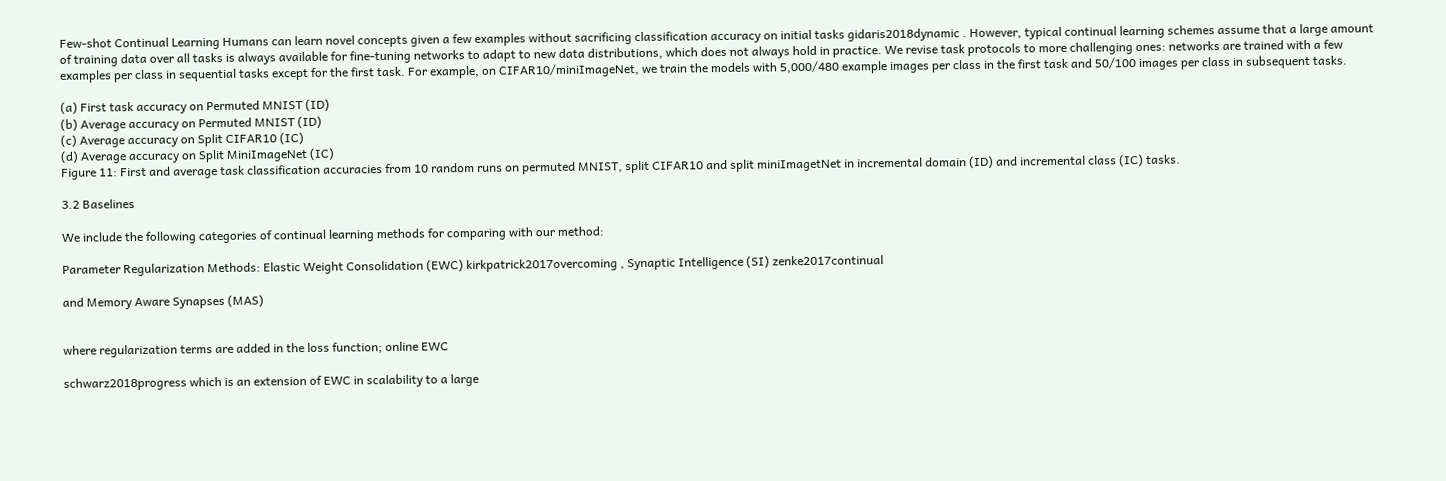Few-shot Continual Learning Humans can learn novel concepts given a few examples without sacrificing classification accuracy on initial tasks gidaris2018dynamic . However, typical continual learning schemes assume that a large amount of training data over all tasks is always available for fine-tuning networks to adapt to new data distributions, which does not always hold in practice. We revise task protocols to more challenging ones: networks are trained with a few examples per class in sequential tasks except for the first task. For example, on CIFAR10/miniImageNet, we train the models with 5,000/480 example images per class in the first task and 50/100 images per class in subsequent tasks.

(a) First task accuracy on Permuted MNIST (ID)
(b) Average accuracy on Permuted MNIST (ID)
(c) Average accuracy on Split CIFAR10 (IC)
(d) Average accuracy on Split MiniImageNet (IC)
Figure 11: First and average task classification accuracies from 10 random runs on permuted MNIST, split CIFAR10 and split miniImagetNet in incremental domain (ID) and incremental class (IC) tasks.

3.2 Baselines

We include the following categories of continual learning methods for comparing with our method:

Parameter Regularization Methods: Elastic Weight Consolidation (EWC) kirkpatrick2017overcoming , Synaptic Intelligence (SI) zenke2017continual

and Memory Aware Synapses (MAS)


where regularization terms are added in the loss function; online EWC

schwarz2018progress which is an extension of EWC in scalability to a large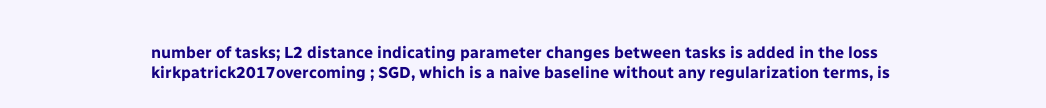number of tasks; L2 distance indicating parameter changes between tasks is added in the loss kirkpatrick2017overcoming ; SGD, which is a naive baseline without any regularization terms, is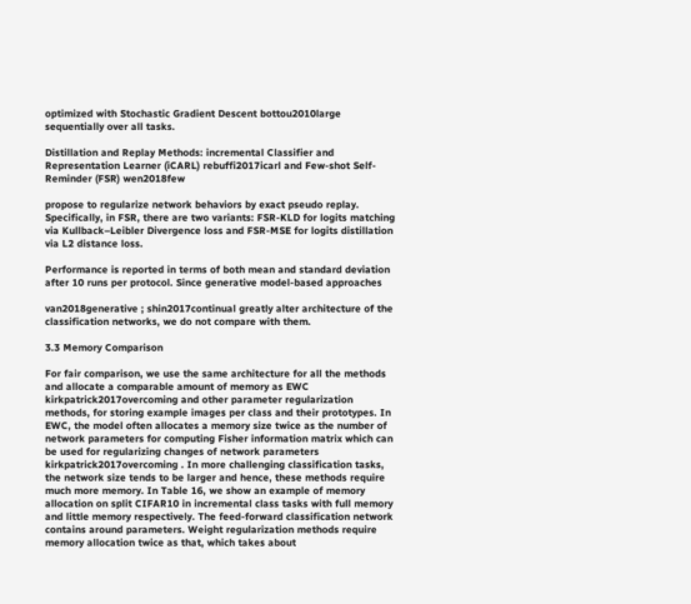optimized with Stochastic Gradient Descent bottou2010large sequentially over all tasks.

Distillation and Replay Methods: incremental Classifier and Representation Learner (iCARL) rebuffi2017icarl and Few-shot Self-Reminder (FSR) wen2018few

propose to regularize network behaviors by exact pseudo replay. Specifically, in FSR, there are two variants: FSR-KLD for logits matching via Kullback–Leibler Divergence loss and FSR-MSE for logits distillation via L2 distance loss.

Performance is reported in terms of both mean and standard deviation after 10 runs per protocol. Since generative model-based approaches

van2018generative ; shin2017continual greatly alter architecture of the classification networks, we do not compare with them.

3.3 Memory Comparison

For fair comparison, we use the same architecture for all the methods and allocate a comparable amount of memory as EWC kirkpatrick2017overcoming and other parameter regularization methods, for storing example images per class and their prototypes. In EWC, the model often allocates a memory size twice as the number of network parameters for computing Fisher information matrix which can be used for regularizing changes of network parameters kirkpatrick2017overcoming . In more challenging classification tasks, the network size tends to be larger and hence, these methods require much more memory. In Table 16, we show an example of memory allocation on split CIFAR10 in incremental class tasks with full memory and little memory respectively. The feed-forward classification network contains around parameters. Weight regularization methods require memory allocation twice as that, which takes about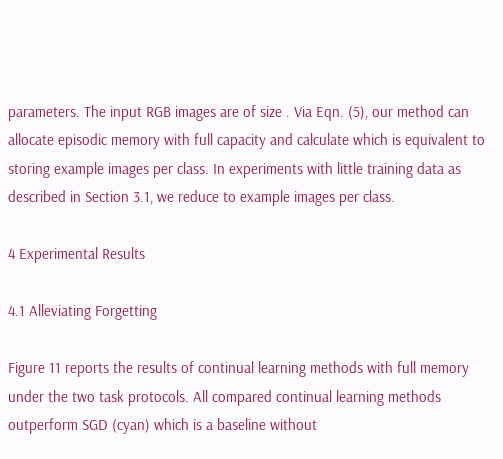parameters. The input RGB images are of size . Via Eqn. (5), our method can allocate episodic memory with full capacity and calculate which is equivalent to storing example images per class. In experiments with little training data as described in Section 3.1, we reduce to example images per class.

4 Experimental Results

4.1 Alleviating Forgetting

Figure 11 reports the results of continual learning methods with full memory under the two task protocols. All compared continual learning methods outperform SGD (cyan) which is a baseline without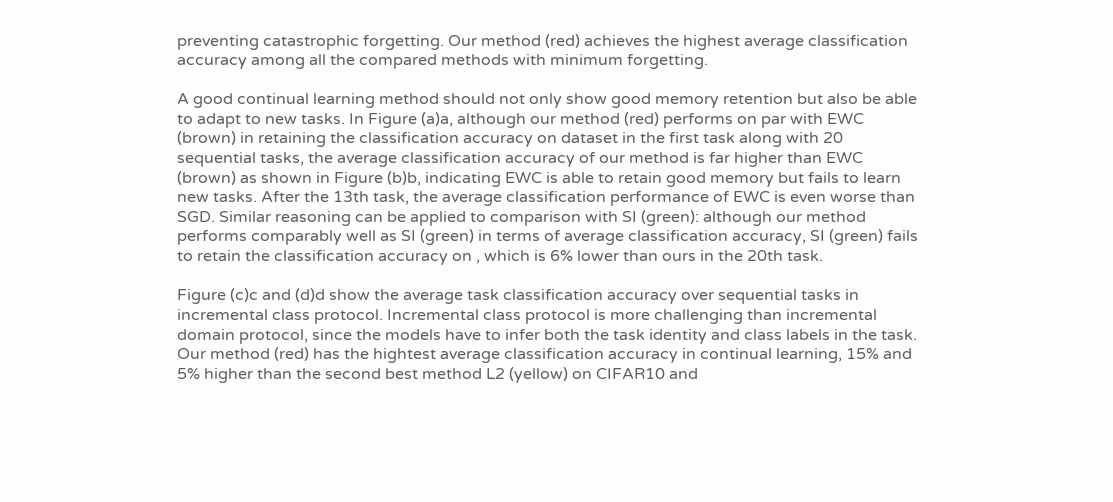preventing catastrophic forgetting. Our method (red) achieves the highest average classification accuracy among all the compared methods with minimum forgetting.

A good continual learning method should not only show good memory retention but also be able to adapt to new tasks. In Figure (a)a, although our method (red) performs on par with EWC (brown) in retaining the classification accuracy on dataset in the first task along with 20 sequential tasks, the average classification accuracy of our method is far higher than EWC (brown) as shown in Figure (b)b, indicating EWC is able to retain good memory but fails to learn new tasks. After the 13th task, the average classification performance of EWC is even worse than SGD. Similar reasoning can be applied to comparison with SI (green): although our method performs comparably well as SI (green) in terms of average classification accuracy, SI (green) fails to retain the classification accuracy on , which is 6% lower than ours in the 20th task.

Figure (c)c and (d)d show the average task classification accuracy over sequential tasks in incremental class protocol. Incremental class protocol is more challenging than incremental domain protocol, since the models have to infer both the task identity and class labels in the task. Our method (red) has the hightest average classification accuracy in continual learning, 15% and 5% higher than the second best method L2 (yellow) on CIFAR10 and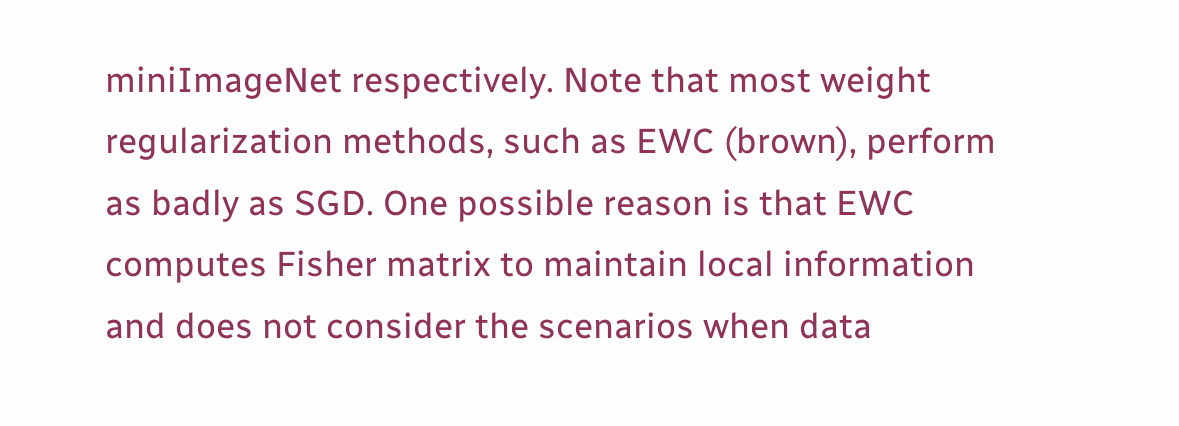miniImageNet respectively. Note that most weight regularization methods, such as EWC (brown), perform as badly as SGD. One possible reason is that EWC computes Fisher matrix to maintain local information and does not consider the scenarios when data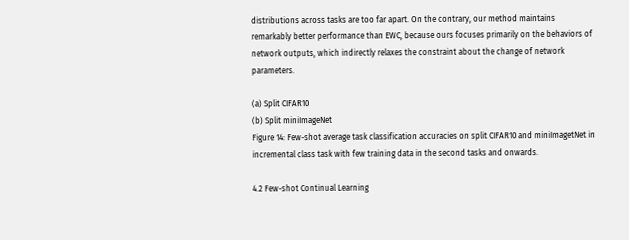distributions across tasks are too far apart. On the contrary, our method maintains remarkably better performance than EWC, because ours focuses primarily on the behaviors of network outputs, which indirectly relaxes the constraint about the change of network parameters.

(a) Split CIFAR10
(b) Split miniImageNet
Figure 14: Few-shot average task classification accuracies on split CIFAR10 and miniImagetNet in incremental class task with few training data in the second tasks and onwards.

4.2 Few-shot Continual Learning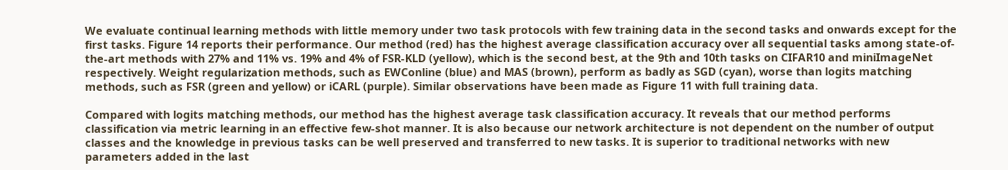We evaluate continual learning methods with little memory under two task protocols with few training data in the second tasks and onwards except for the first tasks. Figure 14 reports their performance. Our method (red) has the highest average classification accuracy over all sequential tasks among state-of-the-art methods with 27% and 11% vs. 19% and 4% of FSR-KLD (yellow), which is the second best, at the 9th and 10th tasks on CIFAR10 and miniImageNet respectively. Weight regularization methods, such as EWConline (blue) and MAS (brown), perform as badly as SGD (cyan), worse than logits matching methods, such as FSR (green and yellow) or iCARL (purple). Similar observations have been made as Figure 11 with full training data.

Compared with logits matching methods, our method has the highest average task classification accuracy. It reveals that our method performs classification via metric learning in an effective few-shot manner. It is also because our network architecture is not dependent on the number of output classes and the knowledge in previous tasks can be well preserved and transferred to new tasks. It is superior to traditional networks with new parameters added in the last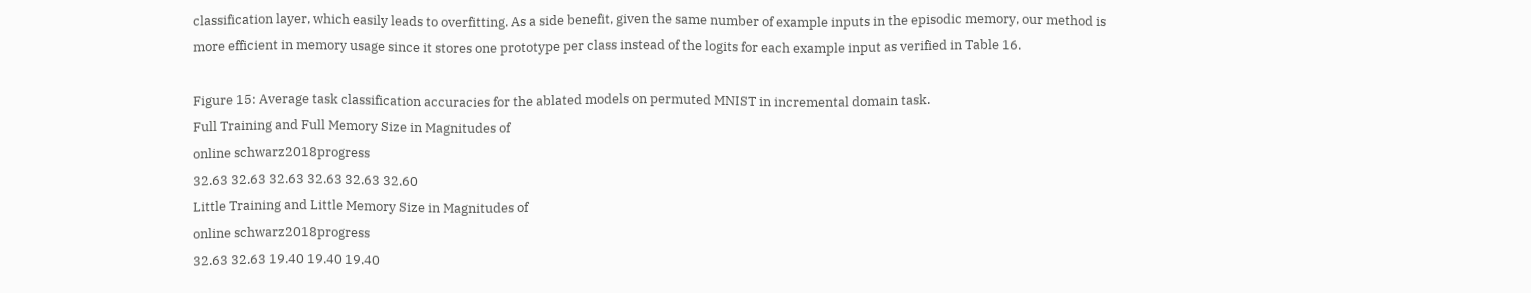classification layer, which easily leads to overfitting. As a side benefit, given the same number of example inputs in the episodic memory, our method is more efficient in memory usage since it stores one prototype per class instead of the logits for each example input as verified in Table 16.

Figure 15: Average task classification accuracies for the ablated models on permuted MNIST in incremental domain task.
Full Training and Full Memory Size in Magnitudes of
online schwarz2018progress
32.63 32.63 32.63 32.63 32.63 32.60
Little Training and Little Memory Size in Magnitudes of
online schwarz2018progress
32.63 32.63 19.40 19.40 19.40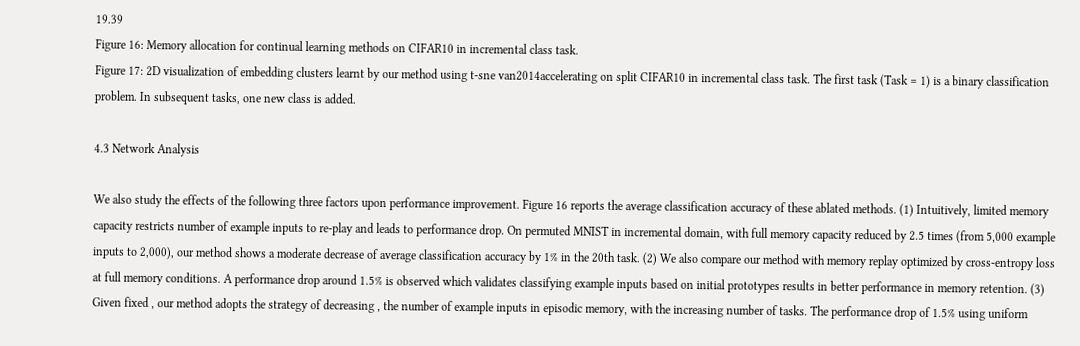19.39
Figure 16: Memory allocation for continual learning methods on CIFAR10 in incremental class task.
Figure 17: 2D visualization of embedding clusters learnt by our method using t-sne van2014accelerating on split CIFAR10 in incremental class task. The first task (Task = 1) is a binary classification problem. In subsequent tasks, one new class is added.

4.3 Network Analysis

We also study the effects of the following three factors upon performance improvement. Figure 16 reports the average classification accuracy of these ablated methods. (1) Intuitively, limited memory capacity restricts number of example inputs to re-play and leads to performance drop. On permuted MNIST in incremental domain, with full memory capacity reduced by 2.5 times (from 5,000 example inputs to 2,000), our method shows a moderate decrease of average classification accuracy by 1% in the 20th task. (2) We also compare our method with memory replay optimized by cross-entropy loss at full memory conditions. A performance drop around 1.5% is observed which validates classifying example inputs based on initial prototypes results in better performance in memory retention. (3) Given fixed , our method adopts the strategy of decreasing , the number of example inputs in episodic memory, with the increasing number of tasks. The performance drop of 1.5% using uniform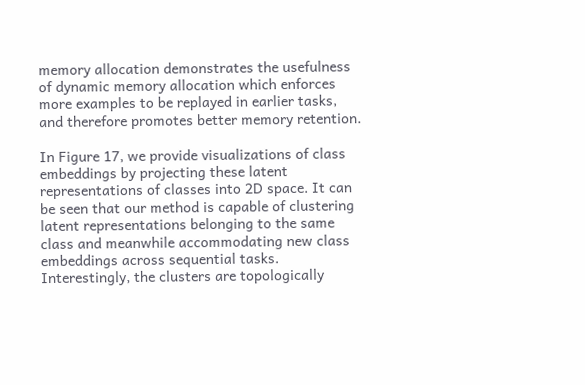memory allocation demonstrates the usefulness of dynamic memory allocation which enforces more examples to be replayed in earlier tasks, and therefore promotes better memory retention.

In Figure 17, we provide visualizations of class embeddings by projecting these latent representations of classes into 2D space. It can be seen that our method is capable of clustering latent representations belonging to the same class and meanwhile accommodating new class embeddings across sequential tasks. Interestingly, the clusters are topologically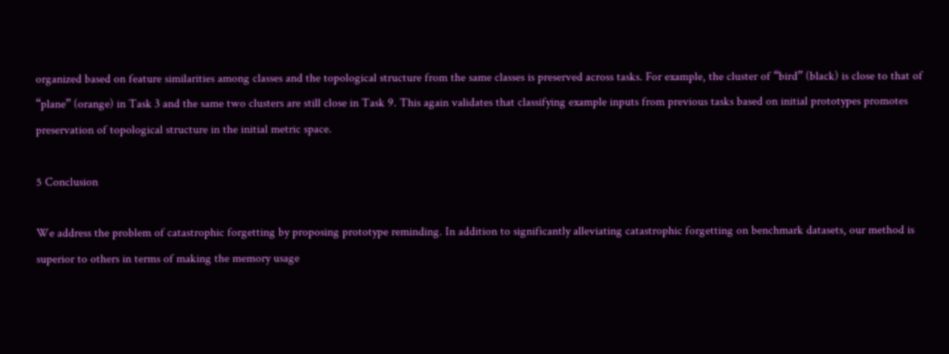organized based on feature similarities among classes and the topological structure from the same classes is preserved across tasks. For example, the cluster of “bird” (black) is close to that of “plane” (orange) in Task 3 and the same two clusters are still close in Task 9. This again validates that classifying example inputs from previous tasks based on initial prototypes promotes preservation of topological structure in the initial metric space.

5 Conclusion

We address the problem of catastrophic forgetting by proposing prototype reminding. In addition to significantly alleviating catastrophic forgetting on benchmark datasets, our method is superior to others in terms of making the memory usage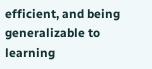efficient, and being generalizable to learning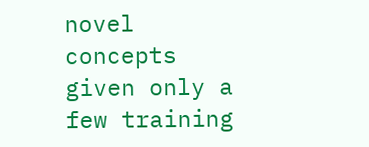novel concepts given only a few training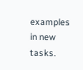examples in new tasks.